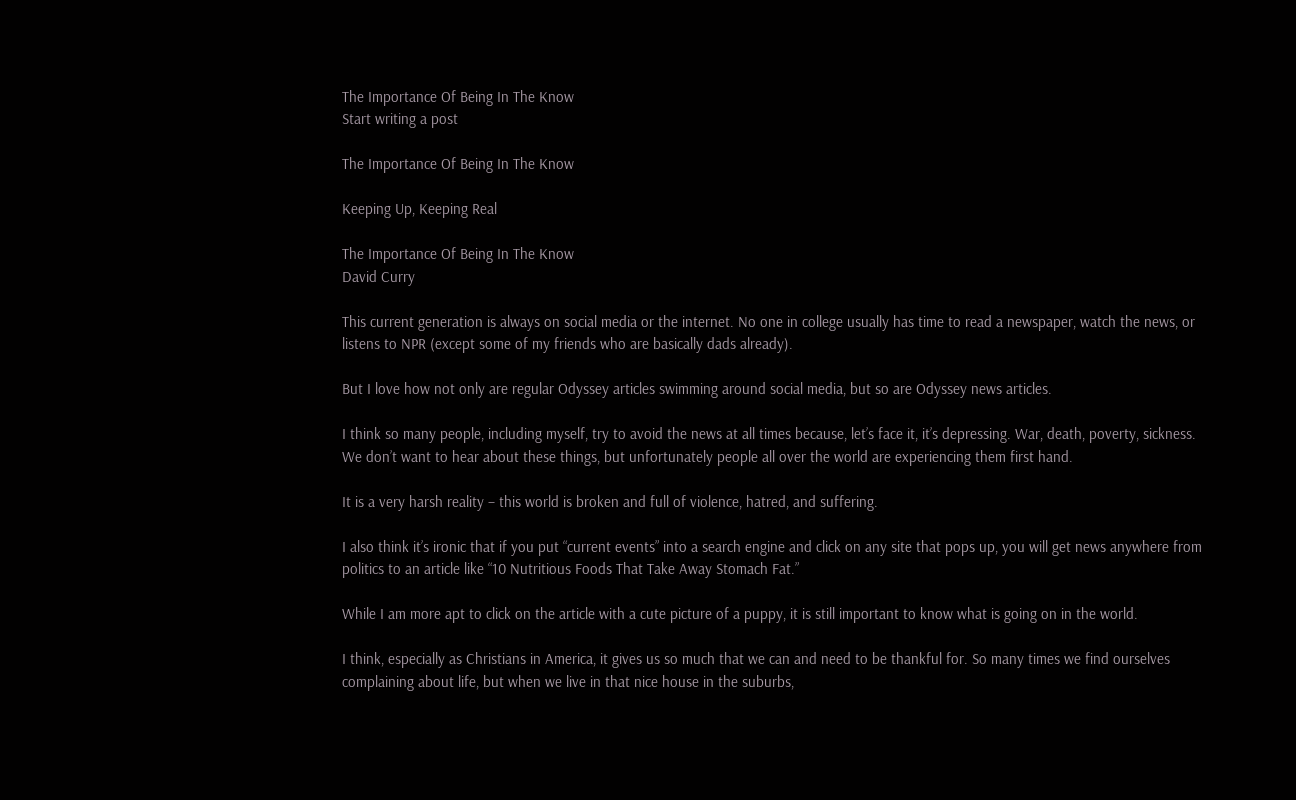The Importance Of Being In The Know
Start writing a post

The Importance Of Being In The Know

Keeping Up, Keeping Real

The Importance Of Being In The Know
David Curry

This current generation is always on social media or the internet. No one in college usually has time to read a newspaper, watch the news, or listens to NPR (except some of my friends who are basically dads already).

But I love how not only are regular Odyssey articles swimming around social media, but so are Odyssey news articles.

I think so many people, including myself, try to avoid the news at all times because, let’s face it, it’s depressing. War, death, poverty, sickness. We don’t want to hear about these things, but unfortunately people all over the world are experiencing them first hand.

It is a very harsh reality – this world is broken and full of violence, hatred, and suffering.

I also think it’s ironic that if you put “current events” into a search engine and click on any site that pops up, you will get news anywhere from politics to an article like “10 Nutritious Foods That Take Away Stomach Fat.”

While I am more apt to click on the article with a cute picture of a puppy, it is still important to know what is going on in the world.

I think, especially as Christians in America, it gives us so much that we can and need to be thankful for. So many times we find ourselves complaining about life, but when we live in that nice house in the suburbs,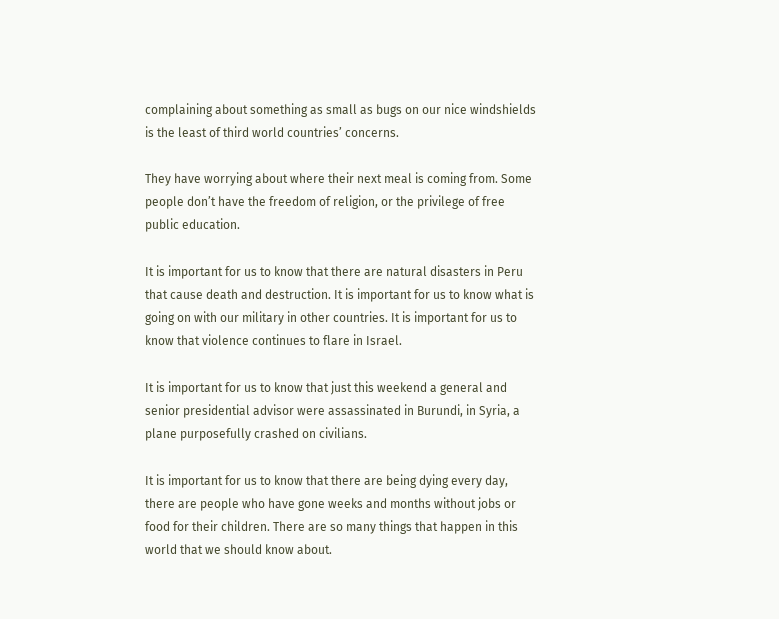complaining about something as small as bugs on our nice windshields is the least of third world countries’ concerns.

They have worrying about where their next meal is coming from. Some people don’t have the freedom of religion, or the privilege of free public education.

It is important for us to know that there are natural disasters in Peru that cause death and destruction. It is important for us to know what is going on with our military in other countries. It is important for us to know that violence continues to flare in Israel.

It is important for us to know that just this weekend a general and senior presidential advisor were assassinated in Burundi, in Syria, a plane purposefully crashed on civilians.

It is important for us to know that there are being dying every day, there are people who have gone weeks and months without jobs or food for their children. There are so many things that happen in this world that we should know about.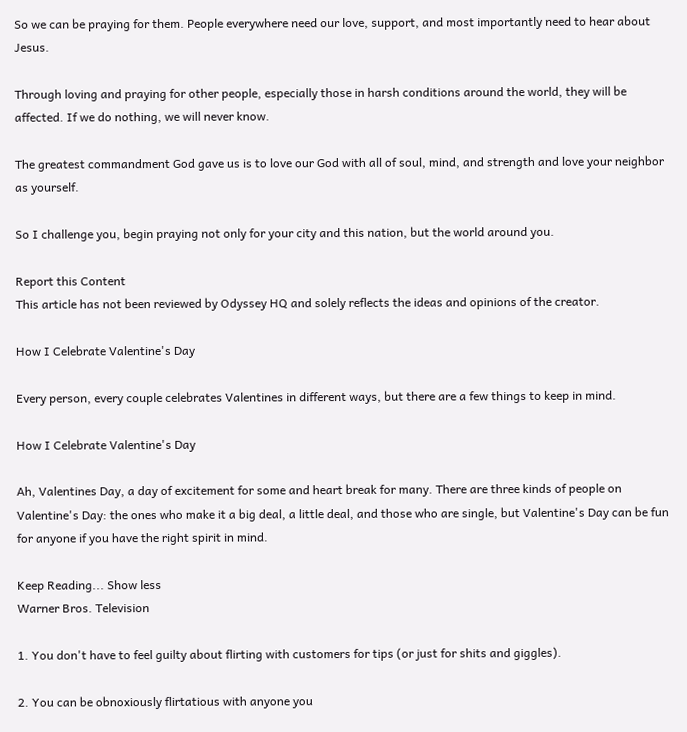So we can be praying for them. People everywhere need our love, support, and most importantly need to hear about Jesus.

Through loving and praying for other people, especially those in harsh conditions around the world, they will be affected. If we do nothing, we will never know.

The greatest commandment God gave us is to love our God with all of soul, mind, and strength and love your neighbor as yourself.

So I challenge you, begin praying not only for your city and this nation, but the world around you.

Report this Content
This article has not been reviewed by Odyssey HQ and solely reflects the ideas and opinions of the creator.

How I Celebrate Valentine's Day

Every person, every couple celebrates Valentines in different ways, but there are a few things to keep in mind.

How I Celebrate Valentine's Day

Ah, Valentines Day, a day of excitement for some and heart break for many. There are three kinds of people on Valentine's Day: the ones who make it a big deal, a little deal, and those who are single, but Valentine's Day can be fun for anyone if you have the right spirit in mind.

Keep Reading... Show less
Warner Bros. Television

1. You don't have to feel guilty about flirting with customers for tips (or just for shits and giggles).

2. You can be obnoxiously flirtatious with anyone you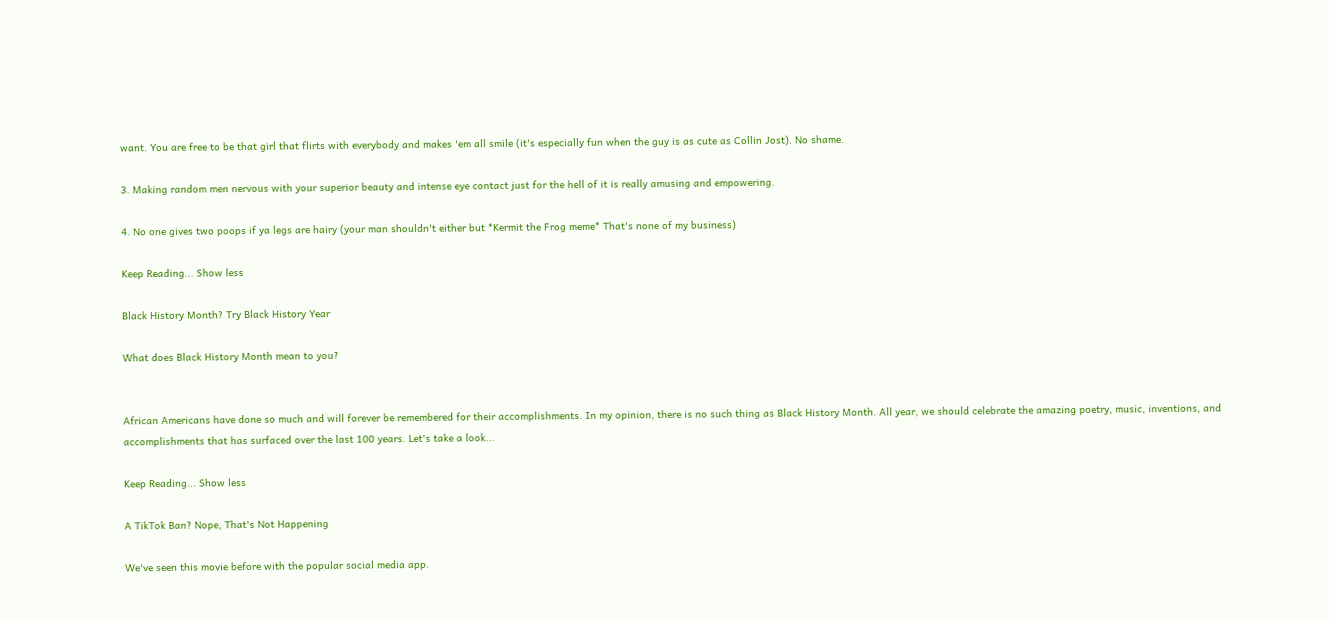want. You are free to be that girl that flirts with everybody and makes 'em all smile (it's especially fun when the guy is as cute as Collin Jost). No shame.

3. Making random men nervous with your superior beauty and intense eye contact just for the hell of it is really amusing and empowering.

4. No one gives two poops if ya legs are hairy (your man shouldn't either but *Kermit the Frog meme* That's none of my business)

Keep Reading... Show less

Black History Month? Try Black History Year

What does Black History Month mean to you?


African Americans have done so much and will forever be remembered for their accomplishments. In my opinion, there is no such thing as Black History Month. All year, we should celebrate the amazing poetry, music, inventions, and accomplishments that has surfaced over the last 100 years. Let's take a look...

Keep Reading... Show less

A TikTok Ban? Nope, That's Not Happening

We've seen this movie before with the popular social media app.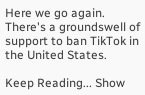Here we go again. There's a groundswell of support to ban TikTok in the United States.

Keep Reading... Show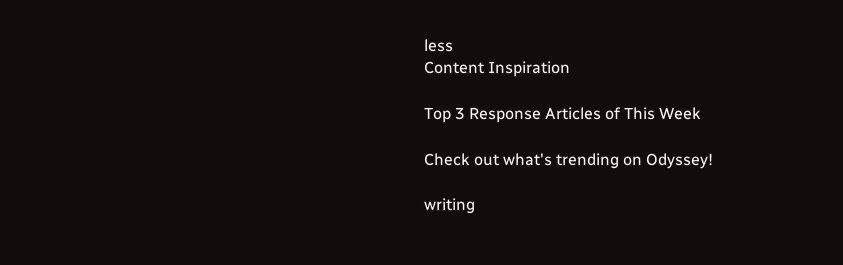less
Content Inspiration

Top 3 Response Articles of This Week

Check out what's trending on Odyssey!

writing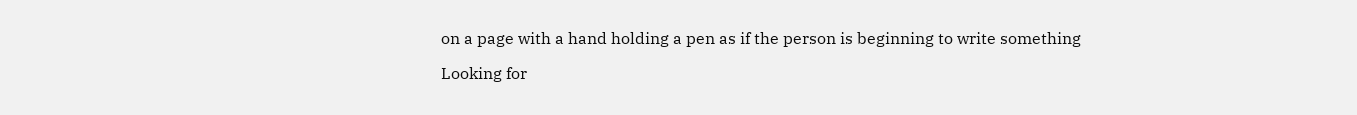on a page with a hand holding a pen as if the person is beginning to write something

Looking for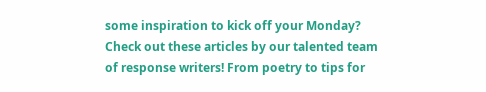some inspiration to kick off your Monday? Check out these articles by our talented team of response writers! From poetry to tips for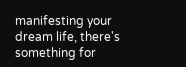manifesting your dream life, there's something for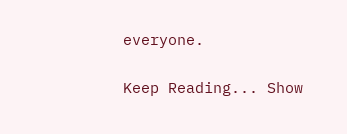everyone.

Keep Reading... Show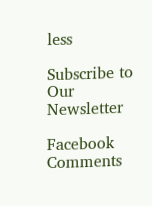less

Subscribe to Our Newsletter

Facebook Comments